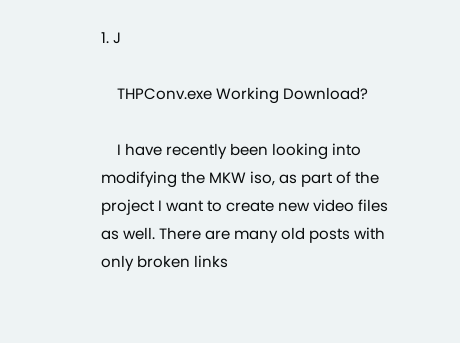1. J

    THPConv.exe Working Download?

    I have recently been looking into modifying the MKW iso, as part of the project I want to create new video files as well. There are many old posts with only broken links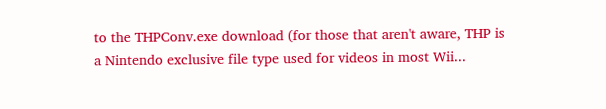to the THPConv.exe download (for those that aren't aware, THP is a Nintendo exclusive file type used for videos in most Wii...